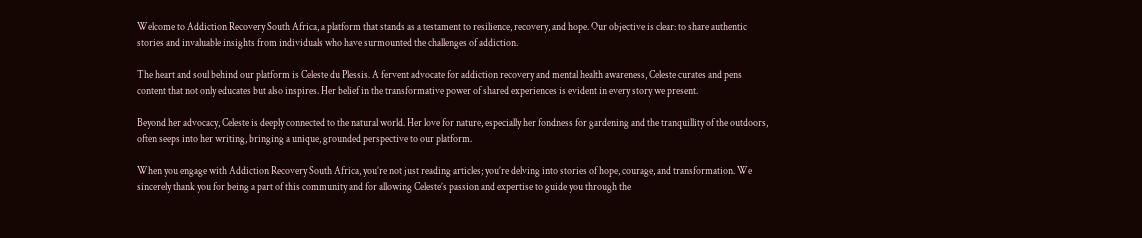Welcome to Addiction Recovery South Africa, a platform that stands as a testament to resilience, recovery, and hope. Our objective is clear: to share authentic stories and invaluable insights from individuals who have surmounted the challenges of addiction.

The heart and soul behind our platform is Celeste du Plessis. A fervent advocate for addiction recovery and mental health awareness, Celeste curates and pens content that not only educates but also inspires. Her belief in the transformative power of shared experiences is evident in every story we present.

Beyond her advocacy, Celeste is deeply connected to the natural world. Her love for nature, especially her fondness for gardening and the tranquillity of the outdoors, often seeps into her writing, bringing a unique, grounded perspective to our platform.

When you engage with Addiction Recovery South Africa, you’re not just reading articles; you’re delving into stories of hope, courage, and transformation. We sincerely thank you for being a part of this community and for allowing Celeste’s passion and expertise to guide you through the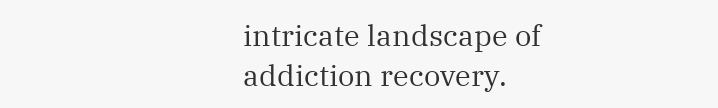intricate landscape of addiction recovery.